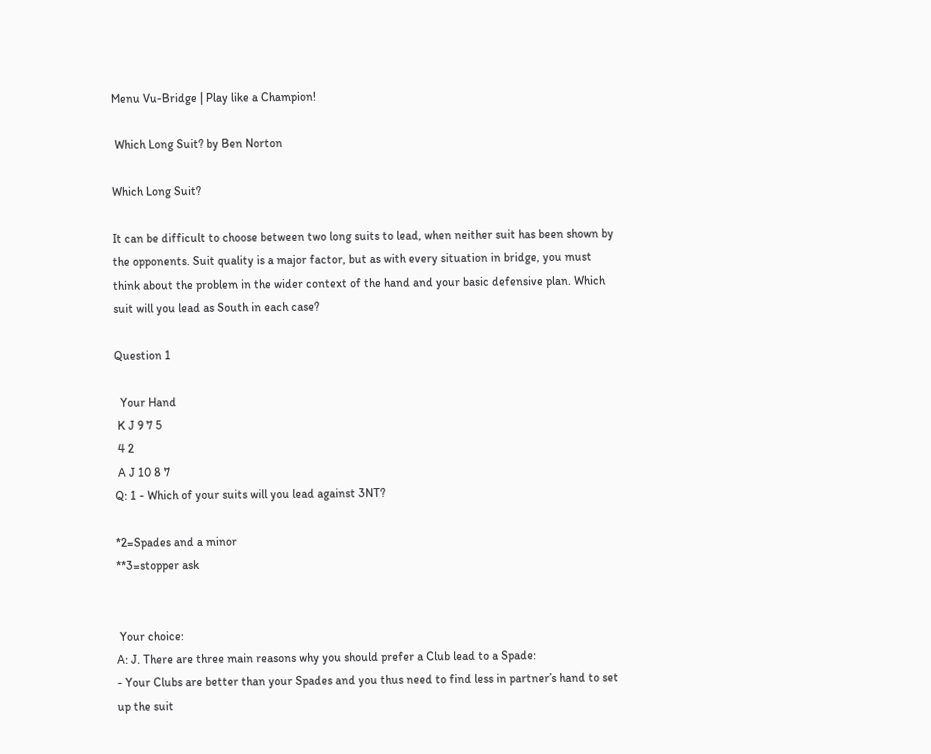Menu Vu-Bridge | Play like a Champion!

 Which Long Suit? by Ben Norton

Which Long Suit?

It can be difficult to choose between two long suits to lead, when neither suit has been shown by the opponents. Suit quality is a major factor, but as with every situation in bridge, you must think about the problem in the wider context of the hand and your basic defensive plan. Which suit will you lead as South in each case?

Question 1

  Your Hand
 K J 9 7 5
 4 2
 A J 10 8 7
Q: 1 - Which of your suits will you lead against 3NT?

*2=Spades and a minor
**3=stopper ask


 Your choice:
A: J. There are three main reasons why you should prefer a Club lead to a Spade:
- Your Clubs are better than your Spades and you thus need to find less in partner’s hand to set up the suit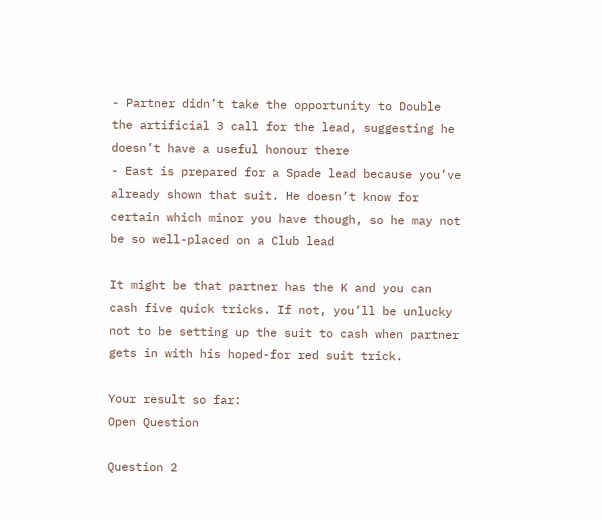- Partner didn’t take the opportunity to Double the artificial 3 call for the lead, suggesting he doesn’t have a useful honour there
- East is prepared for a Spade lead because you’ve already shown that suit. He doesn’t know for certain which minor you have though, so he may not be so well-placed on a Club lead

It might be that partner has the K and you can cash five quick tricks. If not, you’ll be unlucky not to be setting up the suit to cash when partner gets in with his hoped-for red suit trick.

Your result so far:
Open Question

Question 2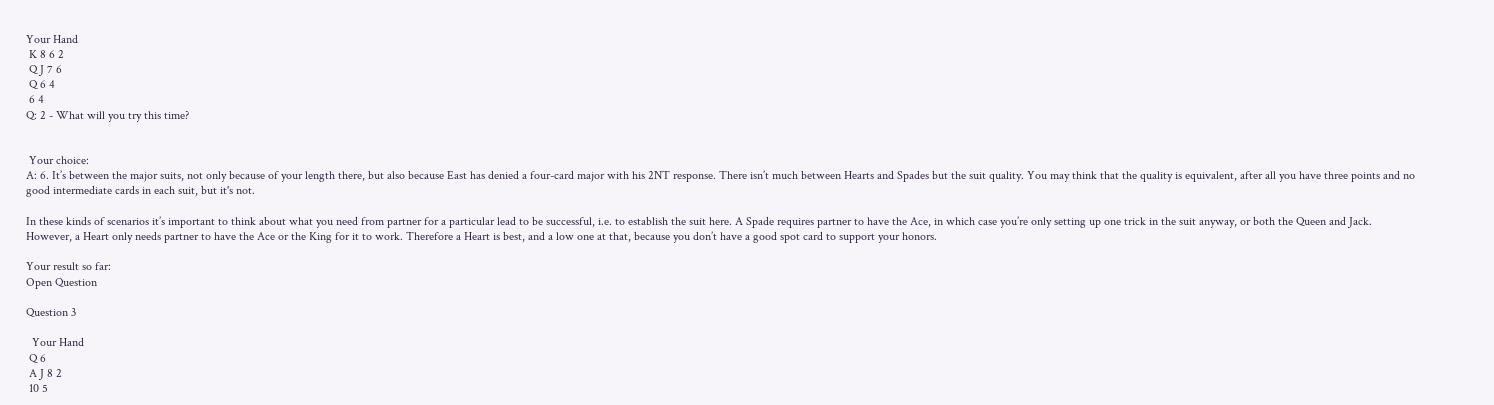Your Hand
 K 8 6 2
 Q J 7 6
 Q 6 4
 6 4
Q: 2 - What will you try this time?


 Your choice:
A: 6. It’s between the major suits, not only because of your length there, but also because East has denied a four-card major with his 2NT response. There isn’t much between Hearts and Spades but the suit quality. You may think that the quality is equivalent, after all you have three points and no good intermediate cards in each suit, but it's not.

In these kinds of scenarios it’s important to think about what you need from partner for a particular lead to be successful, i.e. to establish the suit here. A Spade requires partner to have the Ace, in which case you’re only setting up one trick in the suit anyway, or both the Queen and Jack. However, a Heart only needs partner to have the Ace or the King for it to work. Therefore a Heart is best, and a low one at that, because you don’t have a good spot card to support your honors.

Your result so far:
Open Question

Question 3

  Your Hand
 Q 6
 A J 8 2
 10 5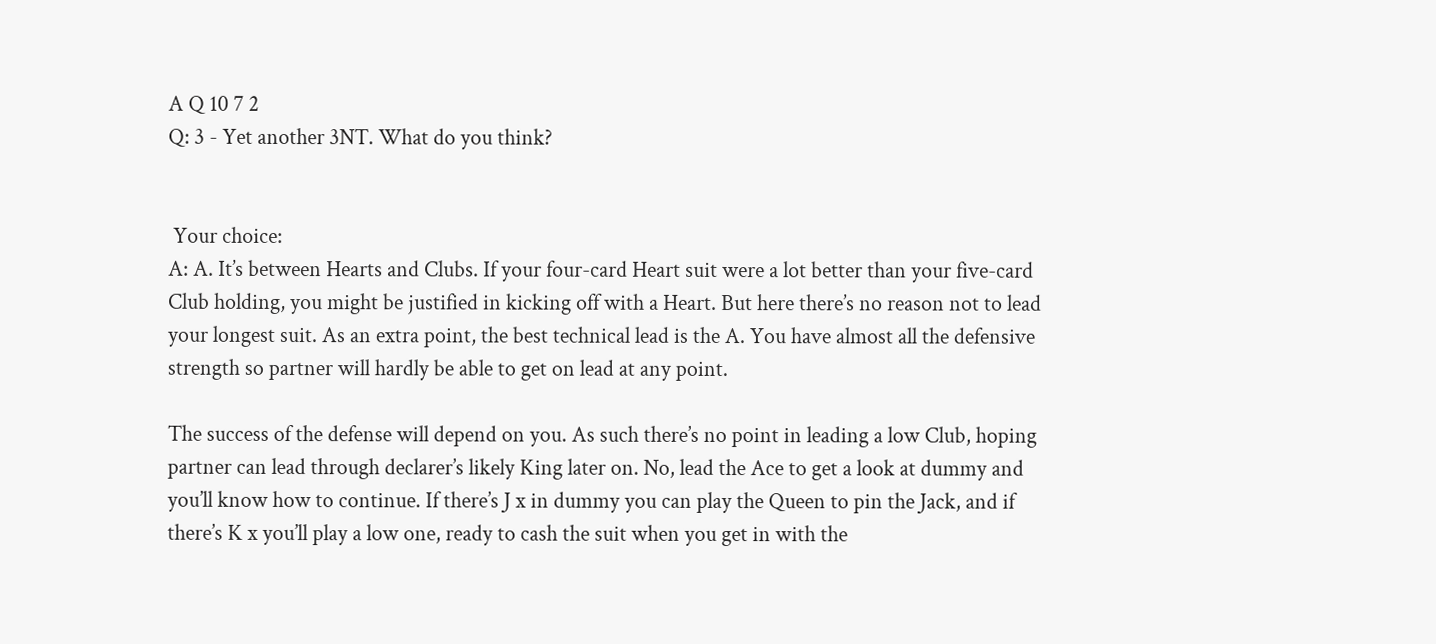A Q 10 7 2
Q: 3 - Yet another 3NT. What do you think?


 Your choice:
A: A. It’s between Hearts and Clubs. If your four-card Heart suit were a lot better than your five-card Club holding, you might be justified in kicking off with a Heart. But here there’s no reason not to lead your longest suit. As an extra point, the best technical lead is the A. You have almost all the defensive strength so partner will hardly be able to get on lead at any point.

The success of the defense will depend on you. As such there’s no point in leading a low Club, hoping partner can lead through declarer’s likely King later on. No, lead the Ace to get a look at dummy and you’ll know how to continue. If there’s J x in dummy you can play the Queen to pin the Jack, and if there’s K x you’ll play a low one, ready to cash the suit when you get in with the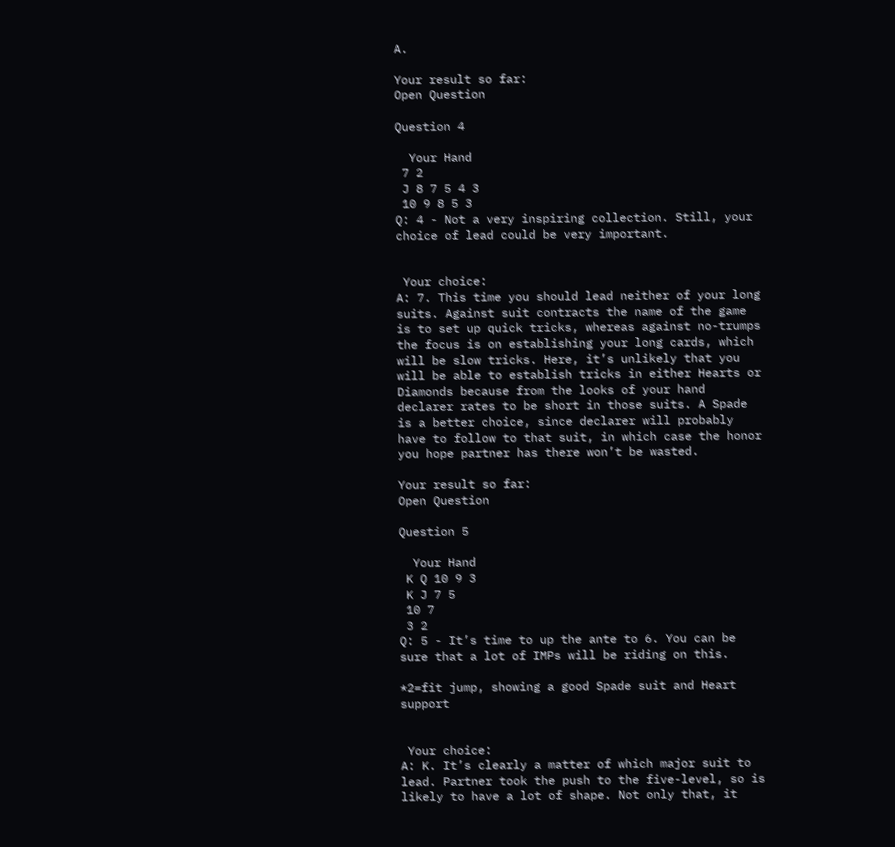A.

Your result so far:
Open Question

Question 4

  Your Hand
 7 2
 J 8 7 5 4 3
 10 9 8 5 3
Q: 4 - Not a very inspiring collection. Still, your choice of lead could be very important.


 Your choice:
A: 7. This time you should lead neither of your long suits. Against suit contracts the name of the game is to set up quick tricks, whereas against no-trumps the focus is on establishing your long cards, which will be slow tricks. Here, it’s unlikely that you will be able to establish tricks in either Hearts or Diamonds because from the looks of your hand declarer rates to be short in those suits. A Spade is a better choice, since declarer will probably have to follow to that suit, in which case the honor you hope partner has there won’t be wasted.

Your result so far:
Open Question

Question 5

  Your Hand
 K Q 10 9 3
 K J 7 5
 10 7
 3 2
Q: 5 - It’s time to up the ante to 6. You can be sure that a lot of IMPs will be riding on this.

*2=fit jump, showing a good Spade suit and Heart support


 Your choice:
A: K. It’s clearly a matter of which major suit to lead. Partner took the push to the five-level, so is likely to have a lot of shape. Not only that, it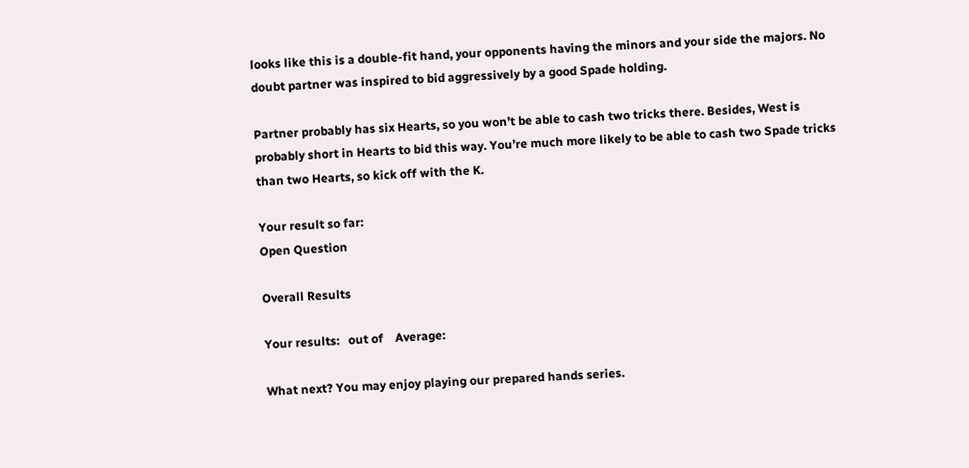looks like this is a double-fit hand, your opponents having the minors and your side the majors. No doubt partner was inspired to bid aggressively by a good Spade holding.

Partner probably has six Hearts, so you won’t be able to cash two tricks there. Besides, West is probably short in Hearts to bid this way. You’re much more likely to be able to cash two Spade tricks than two Hearts, so kick off with the K.

Your result so far:
Open Question

Overall Results

Your results:   out of    Average:

What next? You may enjoy playing our prepared hands series.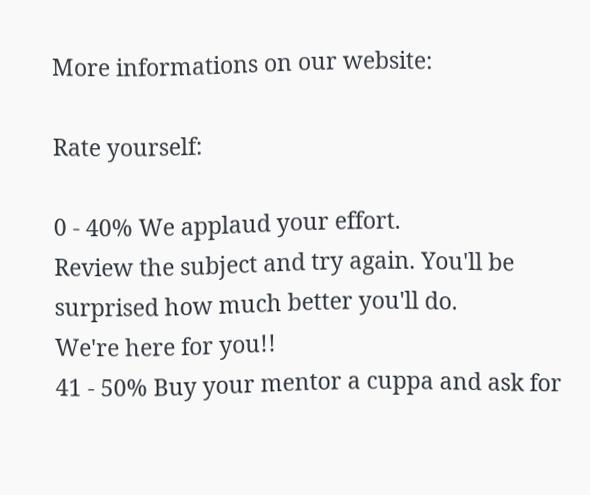More informations on our website:

Rate yourself:

0 - 40% We applaud your effort.
Review the subject and try again. You'll be surprised how much better you'll do.
We're here for you!!
41 - 50% Buy your mentor a cuppa and ask for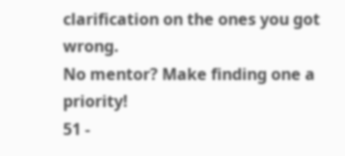clarification on the ones you got wrong.
No mentor? Make finding one a priority!
51 -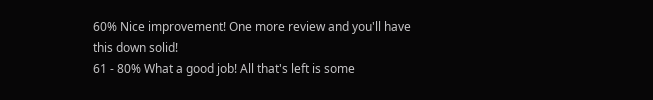60% Nice improvement! One more review and you'll have this down solid!
61 - 80% What a good job! All that's left is some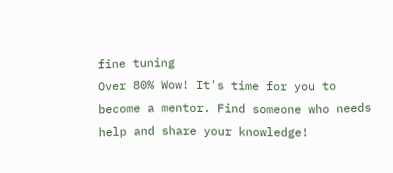fine tuning
Over 80% Wow! It's time for you to become a mentor. Find someone who needs help and share your knowledge!